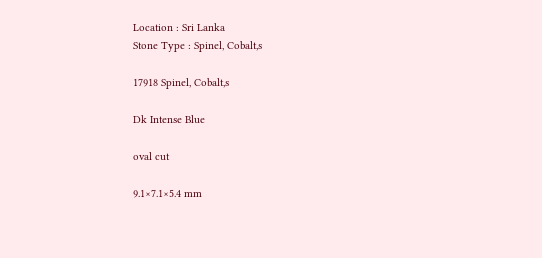Location : Sri Lanka
Stone Type : Spinel, Cobalt,s

17918 Spinel, Cobalt,s

Dk Intense Blue

oval cut

9.1×7.1×5.4 mm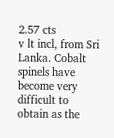2.57 cts
v lt incl, from Sri Lanka. Cobalt spinels have become very difficult to obtain as the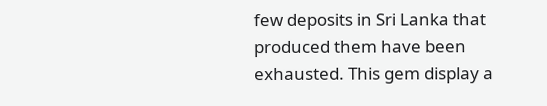few deposits in Sri Lanka that produced them have been exhausted. This gem display a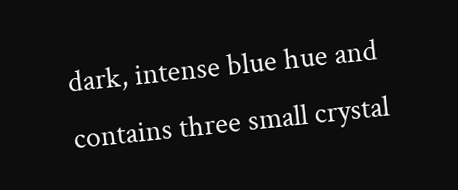dark, intense blue hue and contains three small crystal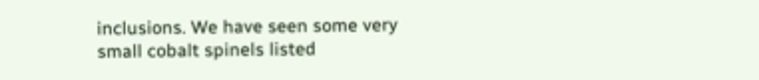inclusions. We have seen some very small cobalt spinels listed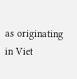as originating in Viet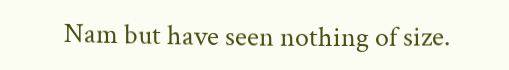Nam but have seen nothing of size.